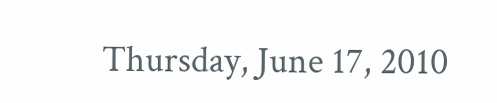Thursday, June 17, 2010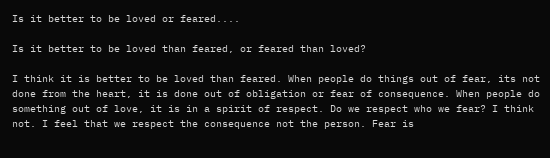Is it better to be loved or feared....

Is it better to be loved than feared, or feared than loved?

I think it is better to be loved than feared. When people do things out of fear, its not done from the heart, it is done out of obligation or fear of consequence. When people do something out of love, it is in a spirit of respect. Do we respect who we fear? I think not. I feel that we respect the consequence not the person. Fear is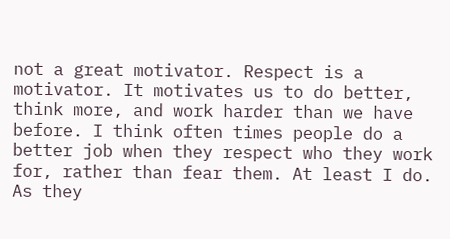not a great motivator. Respect is a motivator. It motivates us to do better, think more, and work harder than we have before. I think often times people do a better job when they respect who they work for, rather than fear them. At least I do. As they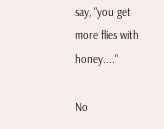say, "you get more flies with honey...."

No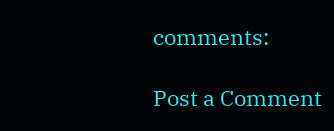comments:

Post a Comment